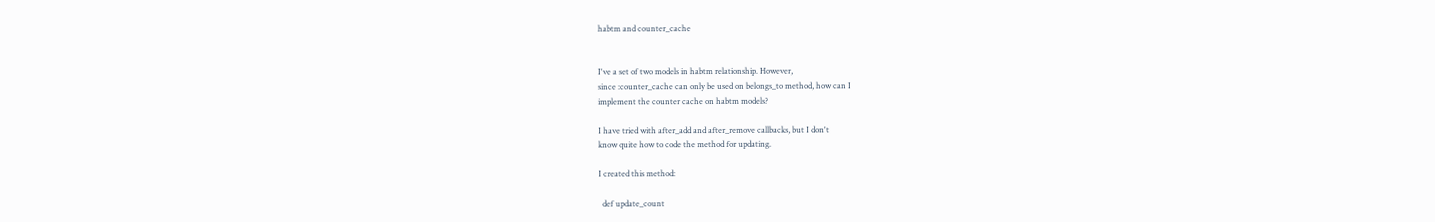habtm and counter_cache


I've a set of two models in habtm relationship. However,
since :counter_cache can only be used on belongs_to method, how can I
implement the counter cache on habtm models?

I have tried with after_add and after_remove callbacks, but I don't
know quite how to code the method for updating.

I created this method:

  def update_count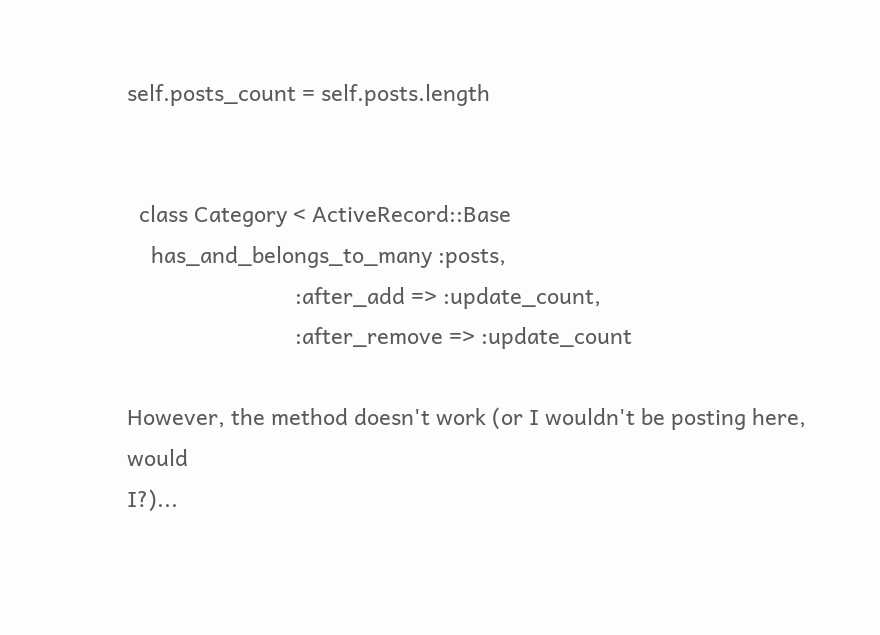self.posts_count = self.posts.length


  class Category < ActiveRecord::Base
    has_and_belongs_to_many :posts,
                            :after_add => :update_count,
                            :after_remove => :update_count

However, the method doesn't work (or I wouldn't be posting here, would
I?)...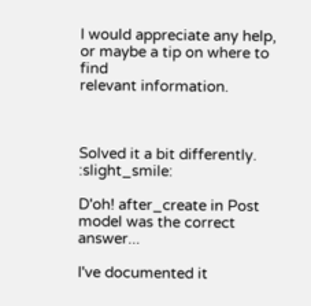I would appreciate any help, or maybe a tip on where to find
relevant information.



Solved it a bit differently. :slight_smile:

D'oh! after_create in Post model was the correct answer...

I've documented it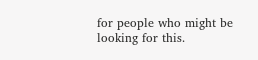for people who might be looking for this.